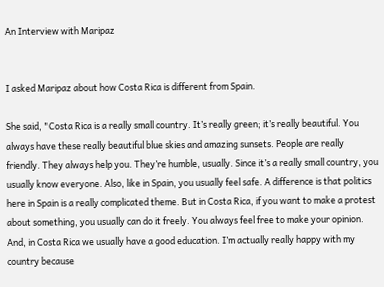An Interview with Maripaz


I asked Maripaz about how Costa Rica is different from Spain.

She said, "Costa Rica is a really small country. It’s really green; it’s really beautiful. You always have these really beautiful blue skies and amazing sunsets. People are really friendly. They always help you. They’re humble, usually. Since it’s a really small country, you usually know everyone. Also, like in Spain, you usually feel safe. A difference is that politics here in Spain is a really complicated theme. But in Costa Rica, if you want to make a protest about something, you usually can do it freely. You always feel free to make your opinion. And, in Costa Rica we usually have a good education. I’m actually really happy with my country because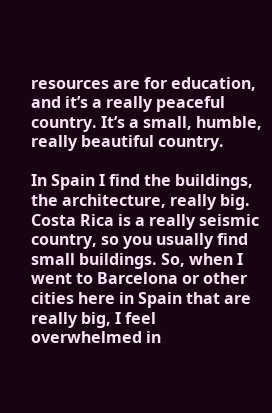resources are for education, and it’s a really peaceful country. It’s a small, humble, really beautiful country.

In Spain I find the buildings, the architecture, really big. Costa Rica is a really seismic country, so you usually find small buildings. So, when I went to Barcelona or other cities here in Spain that are really big, I feel overwhelmed in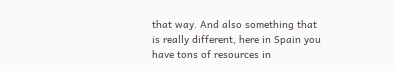that way. And also something that is really different, here in Spain you have tons of resources in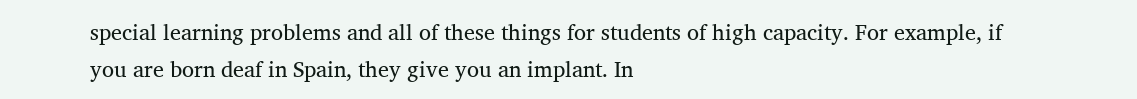special learning problems and all of these things for students of high capacity. For example, if you are born deaf in Spain, they give you an implant. In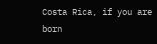Costa Rica, if you are born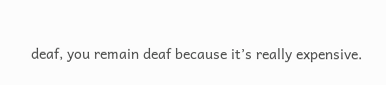deaf, you remain deaf because it’s really expensive.